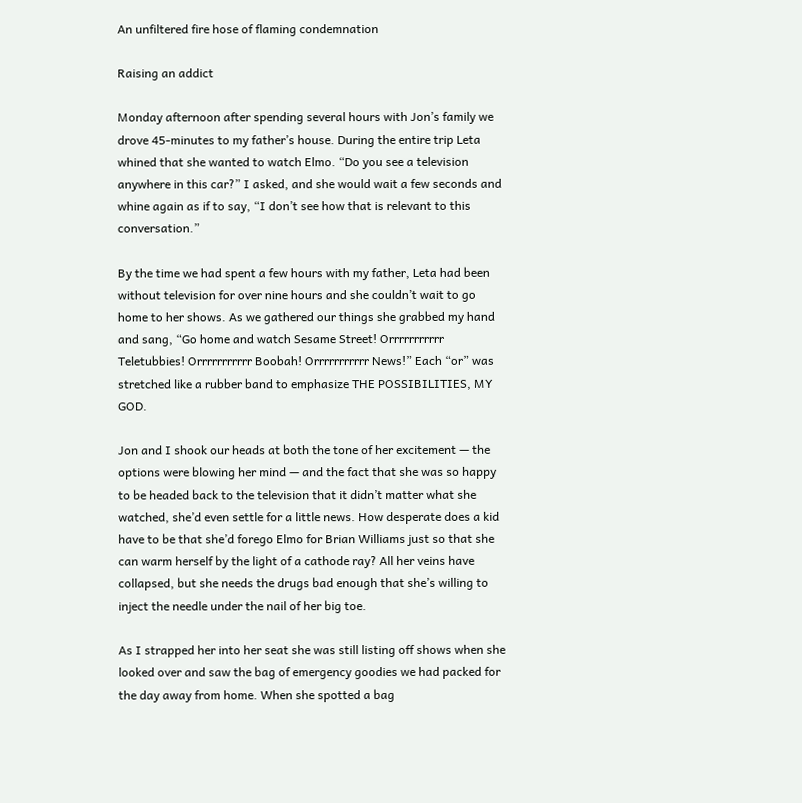An unfiltered fire hose of flaming condemnation

Raising an addict

Monday afternoon after spending several hours with Jon’s family we drove 45-minutes to my father’s house. During the entire trip Leta whined that she wanted to watch Elmo. “Do you see a television anywhere in this car?” I asked, and she would wait a few seconds and whine again as if to say, “I don’t see how that is relevant to this conversation.”

By the time we had spent a few hours with my father, Leta had been without television for over nine hours and she couldn’t wait to go home to her shows. As we gathered our things she grabbed my hand and sang, “Go home and watch Sesame Street! Orrrrrrrrrrr Teletubbies! Orrrrrrrrrrr Boobah! Orrrrrrrrrrr News!” Each “or” was stretched like a rubber band to emphasize THE POSSIBILITIES, MY GOD.

Jon and I shook our heads at both the tone of her excitement — the options were blowing her mind — and the fact that she was so happy to be headed back to the television that it didn’t matter what she watched, she’d even settle for a little news. How desperate does a kid have to be that she’d forego Elmo for Brian Williams just so that she can warm herself by the light of a cathode ray? All her veins have collapsed, but she needs the drugs bad enough that she’s willing to inject the needle under the nail of her big toe.

As I strapped her into her seat she was still listing off shows when she looked over and saw the bag of emergency goodies we had packed for the day away from home. When she spotted a bag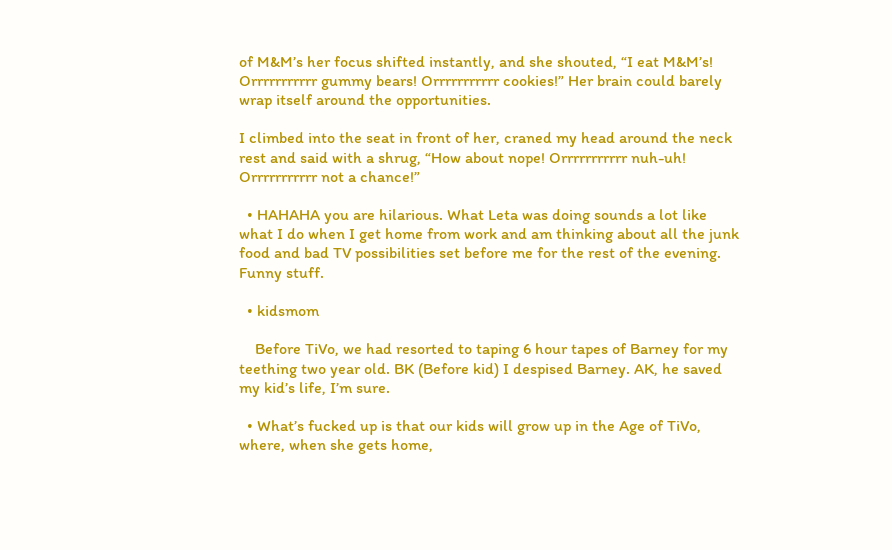of M&M’s her focus shifted instantly, and she shouted, “I eat M&M’s! Orrrrrrrrrrr gummy bears! Orrrrrrrrrrr cookies!” Her brain could barely wrap itself around the opportunities.

I climbed into the seat in front of her, craned my head around the neck rest and said with a shrug, “How about nope! Orrrrrrrrrrr nuh-uh! Orrrrrrrrrrr not a chance!”

  • HAHAHA you are hilarious. What Leta was doing sounds a lot like what I do when I get home from work and am thinking about all the junk food and bad TV possibilities set before me for the rest of the evening. Funny stuff.

  • kidsmom

    Before TiVo, we had resorted to taping 6 hour tapes of Barney for my teething two year old. BK (Before kid) I despised Barney. AK, he saved my kid’s life, I’m sure.

  • What’s fucked up is that our kids will grow up in the Age of TiVo, where, when she gets home,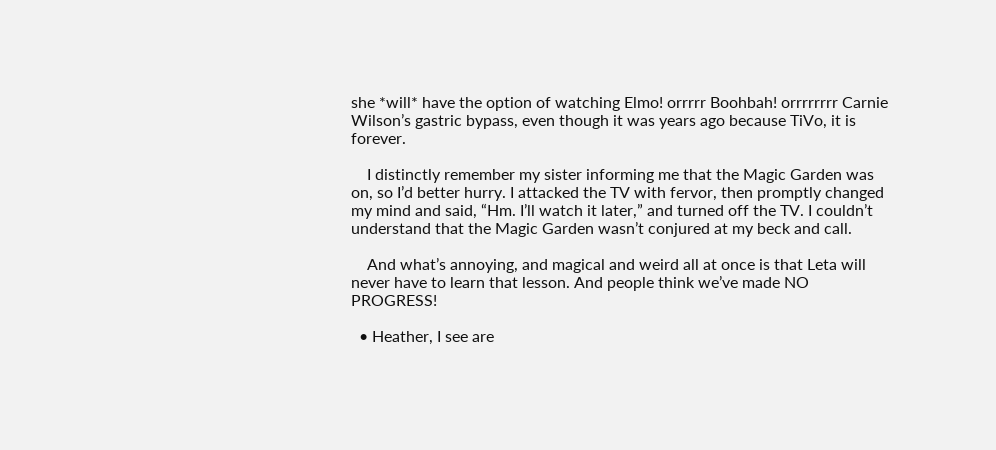she *will* have the option of watching Elmo! orrrrr Boohbah! orrrrrrrr Carnie Wilson’s gastric bypass, even though it was years ago because TiVo, it is forever.

    I distinctly remember my sister informing me that the Magic Garden was on, so I’d better hurry. I attacked the TV with fervor, then promptly changed my mind and said, “Hm. I’ll watch it later,” and turned off the TV. I couldn’t understand that the Magic Garden wasn’t conjured at my beck and call.

    And what’s annoying, and magical and weird all at once is that Leta will never have to learn that lesson. And people think we’ve made NO PROGRESS!

  • Heather, I see are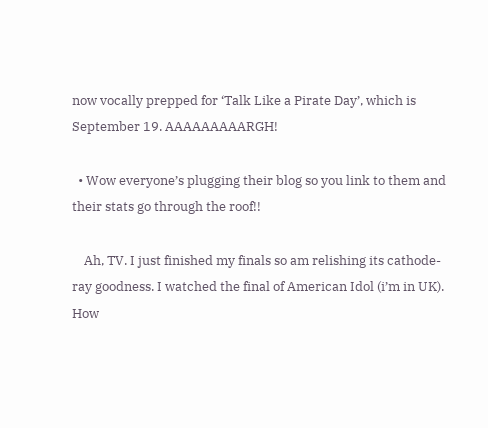now vocally prepped for ‘Talk Like a Pirate Day’, which is September 19. AAAAAAAAARGH!

  • Wow everyone’s plugging their blog so you link to them and their stats go through the roof!!

    Ah, TV. I just finished my finals so am relishing its cathode-ray goodness. I watched the final of American Idol (i’m in UK). How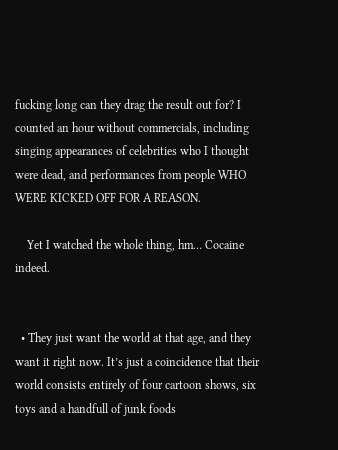fucking long can they drag the result out for? I counted an hour without commercials, including singing appearances of celebrities who I thought were dead, and performances from people WHO WERE KICKED OFF FOR A REASON.

    Yet I watched the whole thing, hm… Cocaine indeed.


  • They just want the world at that age, and they want it right now. It’s just a coincidence that their world consists entirely of four cartoon shows, six toys and a handfull of junk foods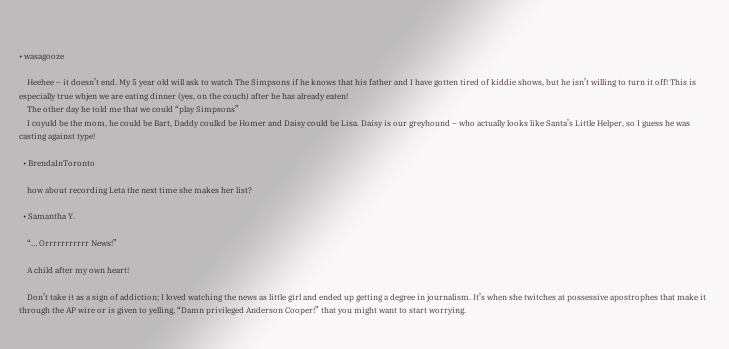• wasagooze

    Heehee – it doesn’t end. My 5 year old will ask to watch The Simpsons if he knows that his father and I have gotten tired of kiddie shows, but he isn’t willing to turn it off! This is especially true whjen we are eating dinner (yes, on the couch) after he has already eaten!
    The other day he told me that we could “play Simpsons”
    I coyuld be the mom, he could be Bart, Daddy coulkd be Homer and Daisy could be Lisa. Daisy is our greyhound – who actually looks like Santa’s Little Helper, so I guess he was casting against type!

  • BrendaInToronto

    how about recording Leta the next time she makes her list?

  • Samantha Y.

    “… Orrrrrrrrrrr News!”

    A child after my own heart!

    Don’t take it as a sign of addiction; I loved watching the news as little girl and ended up getting a degree in journalism. It’s when she twitches at possessive apostrophes that make it through the AP wire or is given to yelling, “Damn privileged Anderson Cooper!” that you might want to start worrying.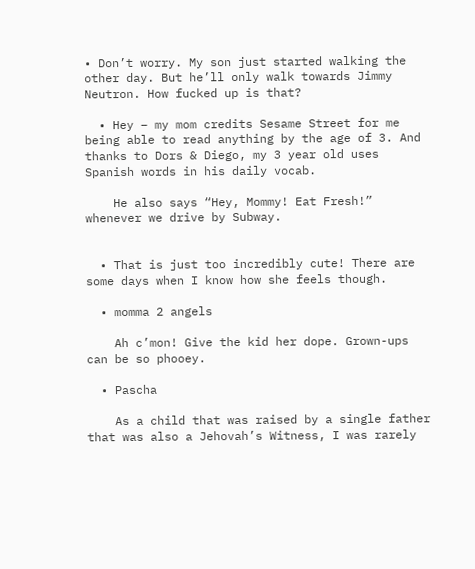• Don’t worry. My son just started walking the other day. But he’ll only walk towards Jimmy Neutron. How fucked up is that?

  • Hey – my mom credits Sesame Street for me being able to read anything by the age of 3. And thanks to Dors & Diego, my 3 year old uses Spanish words in his daily vocab.

    He also says “Hey, Mommy! Eat Fresh!” whenever we drive by Subway.


  • That is just too incredibly cute! There are some days when I know how she feels though.

  • momma 2 angels

    Ah c’mon! Give the kid her dope. Grown-ups can be so phooey.

  • Pascha

    As a child that was raised by a single father that was also a Jehovah’s Witness, I was rarely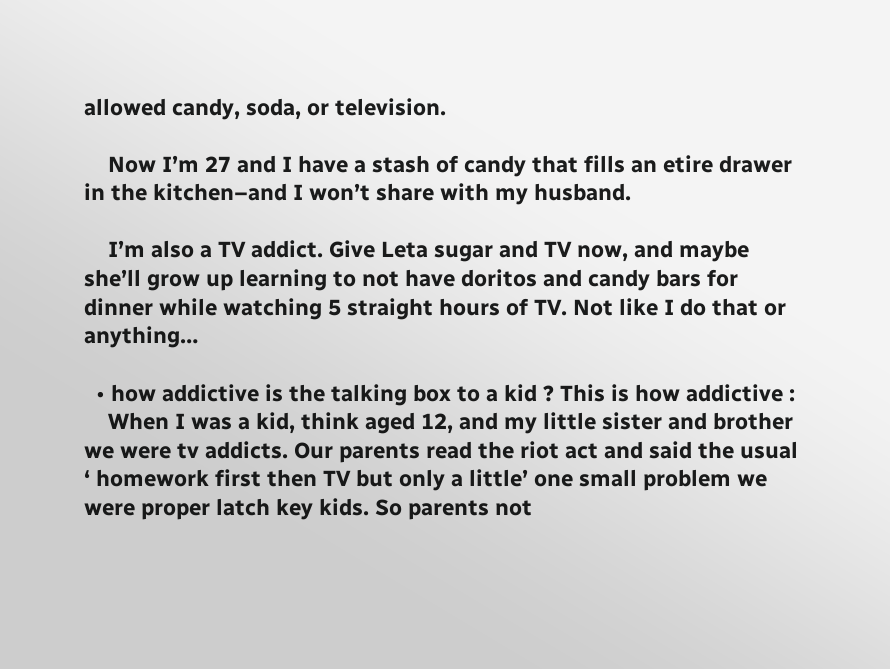allowed candy, soda, or television.

    Now I’m 27 and I have a stash of candy that fills an etire drawer in the kitchen–and I won’t share with my husband.

    I’m also a TV addict. Give Leta sugar and TV now, and maybe she’ll grow up learning to not have doritos and candy bars for dinner while watching 5 straight hours of TV. Not like I do that or anything…

  • how addictive is the talking box to a kid ? This is how addictive :
    When I was a kid, think aged 12, and my little sister and brother we were tv addicts. Our parents read the riot act and said the usual ‘ homework first then TV but only a little’ one small problem we were proper latch key kids. So parents not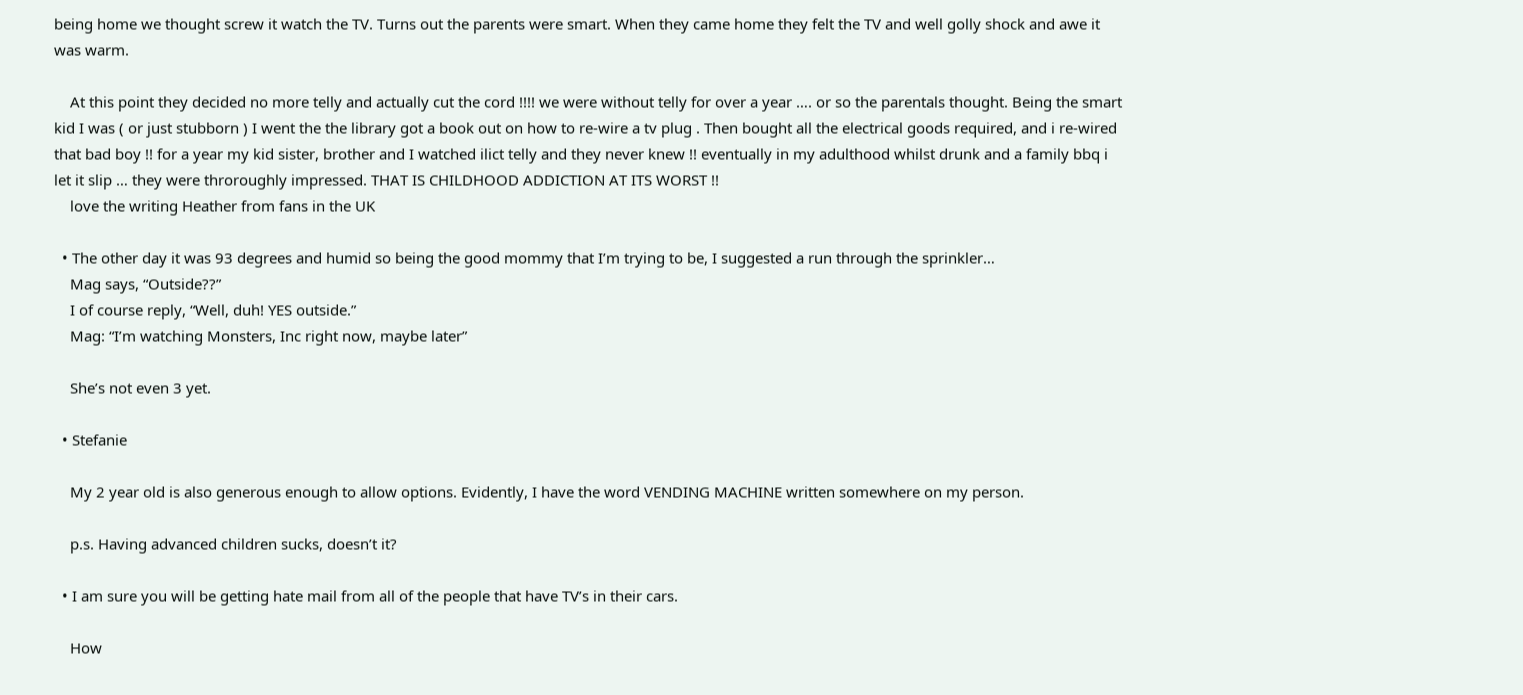being home we thought screw it watch the TV. Turns out the parents were smart. When they came home they felt the TV and well golly shock and awe it was warm.

    At this point they decided no more telly and actually cut the cord !!!! we were without telly for over a year …. or so the parentals thought. Being the smart kid I was ( or just stubborn ) I went the the library got a book out on how to re-wire a tv plug . Then bought all the electrical goods required, and i re-wired that bad boy !! for a year my kid sister, brother and I watched ilict telly and they never knew !! eventually in my adulthood whilst drunk and a family bbq i let it slip … they were throroughly impressed. THAT IS CHILDHOOD ADDICTION AT ITS WORST !!
    love the writing Heather from fans in the UK

  • The other day it was 93 degrees and humid so being the good mommy that I’m trying to be, I suggested a run through the sprinkler…
    Mag says, “Outside??”
    I of course reply, “Well, duh! YES outside.”
    Mag: “I’m watching Monsters, Inc right now, maybe later”

    She’s not even 3 yet.

  • Stefanie

    My 2 year old is also generous enough to allow options. Evidently, I have the word VENDING MACHINE written somewhere on my person.

    p.s. Having advanced children sucks, doesn’t it?

  • I am sure you will be getting hate mail from all of the people that have TV’s in their cars.

    How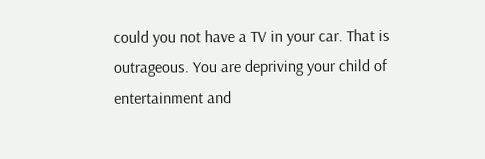could you not have a TV in your car. That is outrageous. You are depriving your child of entertainment and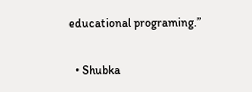educational programing.”

  • Shubka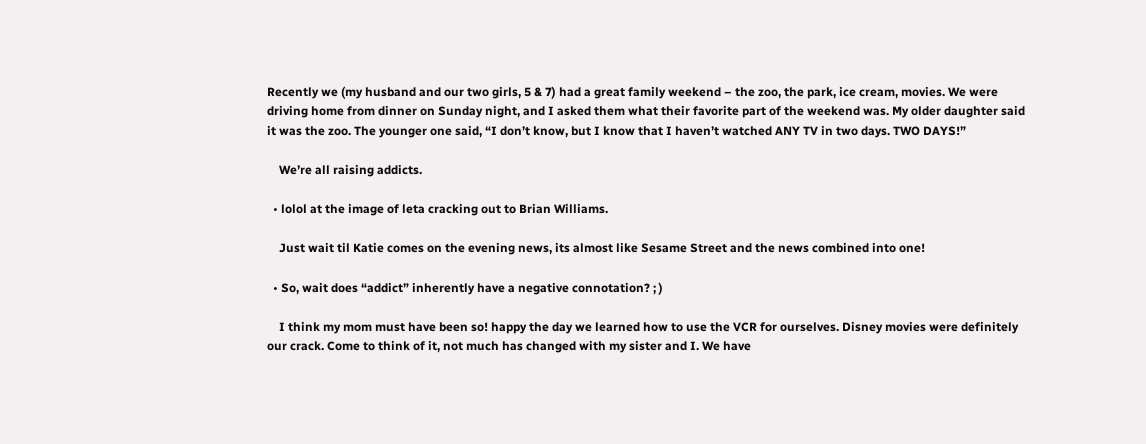Recently we (my husband and our two girls, 5 & 7) had a great family weekend – the zoo, the park, ice cream, movies. We were driving home from dinner on Sunday night, and I asked them what their favorite part of the weekend was. My older daughter said it was the zoo. The younger one said, “I don’t know, but I know that I haven’t watched ANY TV in two days. TWO DAYS!”

    We’re all raising addicts.

  • lolol at the image of leta cracking out to Brian Williams.

    Just wait til Katie comes on the evening news, its almost like Sesame Street and the news combined into one!

  • So, wait does “addict” inherently have a negative connotation? ; )

    I think my mom must have been so! happy the day we learned how to use the VCR for ourselves. Disney movies were definitely our crack. Come to think of it, not much has changed with my sister and I. We have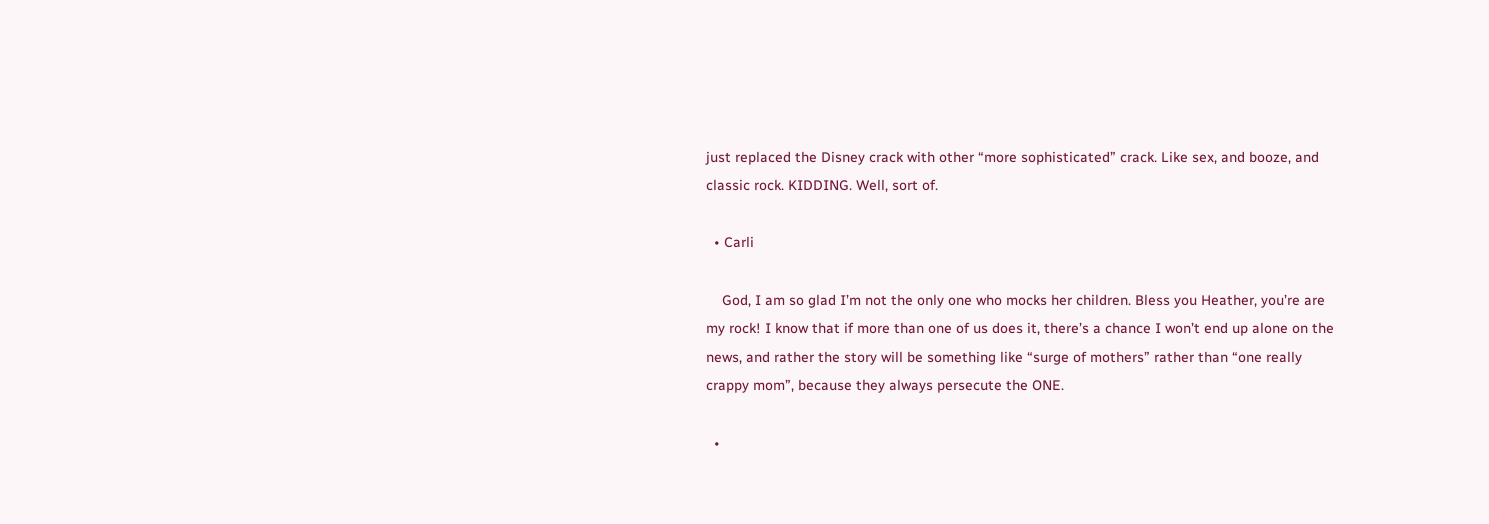just replaced the Disney crack with other “more sophisticated” crack. Like sex, and booze, and classic rock. KIDDING. Well, sort of.

  • Carli

    God, I am so glad I’m not the only one who mocks her children. Bless you Heather, you’re are my rock! I know that if more than one of us does it, there’s a chance I won’t end up alone on the news, and rather the story will be something like “surge of mothers” rather than “one really crappy mom”, because they always persecute the ONE.

  •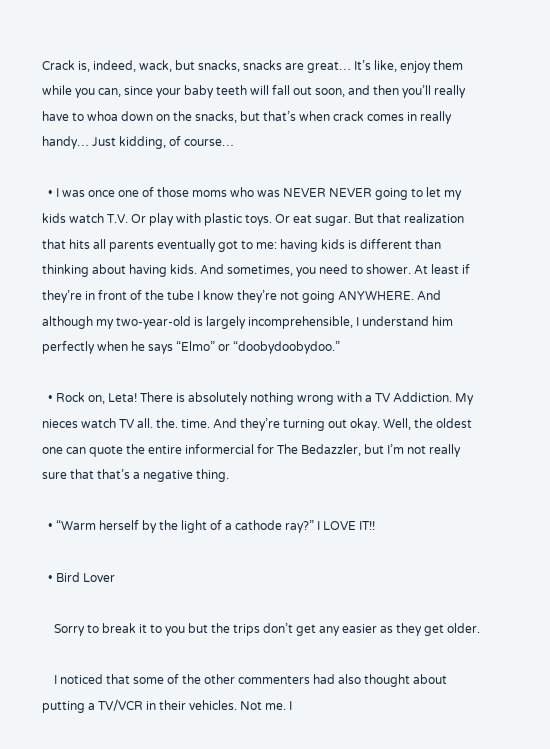Crack is, indeed, wack, but snacks, snacks are great… It’s like, enjoy them while you can, since your baby teeth will fall out soon, and then you’ll really have to whoa down on the snacks, but that’s when crack comes in really handy… Just kidding, of course…

  • I was once one of those moms who was NEVER NEVER going to let my kids watch T.V. Or play with plastic toys. Or eat sugar. But that realization that hits all parents eventually got to me: having kids is different than thinking about having kids. And sometimes, you need to shower. At least if they’re in front of the tube I know they’re not going ANYWHERE. And although my two-year-old is largely incomprehensible, I understand him perfectly when he says “Elmo” or “doobydoobydoo.”

  • Rock on, Leta! There is absolutely nothing wrong with a TV Addiction. My nieces watch TV all. the. time. And they’re turning out okay. Well, the oldest one can quote the entire informercial for The Bedazzler, but I’m not really sure that that’s a negative thing.

  • “Warm herself by the light of a cathode ray?” I LOVE IT!!

  • Bird Lover

    Sorry to break it to you but the trips don’t get any easier as they get older.

    I noticed that some of the other commenters had also thought about putting a TV/VCR in their vehicles. Not me. I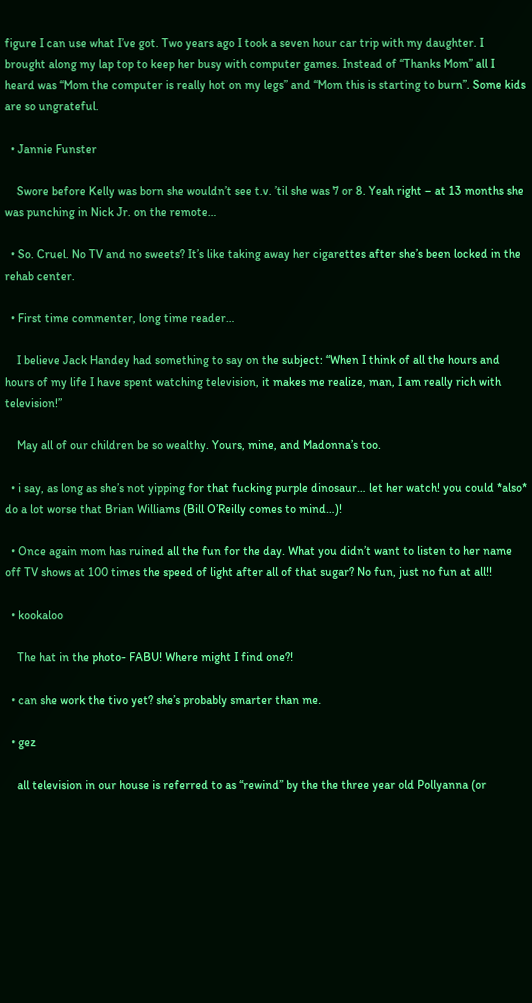figure I can use what I’ve got. Two years ago I took a seven hour car trip with my daughter. I brought along my lap top to keep her busy with computer games. Instead of “Thanks Mom” all I heard was “Mom the computer is really hot on my legs” and “Mom this is starting to burn”. Some kids are so ungrateful.

  • Jannie Funster

    Swore before Kelly was born she wouldn’t see t.v. ’til she was 7 or 8. Yeah right – at 13 months she was punching in Nick Jr. on the remote…

  • So. Cruel. No TV and no sweets? It’s like taking away her cigarettes after she’s been locked in the rehab center.

  • First time commenter, long time reader…

    I believe Jack Handey had something to say on the subject: “When I think of all the hours and hours of my life I have spent watching television, it makes me realize, man, I am really rich with television!”

    May all of our children be so wealthy. Yours, mine, and Madonna’s too.

  • i say, as long as she’s not yipping for that fucking purple dinosaur… let her watch! you could *also* do a lot worse that Brian Williams (Bill O’Reilly comes to mind…)!

  • Once again mom has ruined all the fun for the day. What you didn’t want to listen to her name off TV shows at 100 times the speed of light after all of that sugar? No fun, just no fun at all!!

  • kookaloo

    The hat in the photo- FABU! Where might I find one?!

  • can she work the tivo yet? she’s probably smarter than me.

  • gez

    all television in our house is referred to as “rewind” by the the three year old Pollyanna (or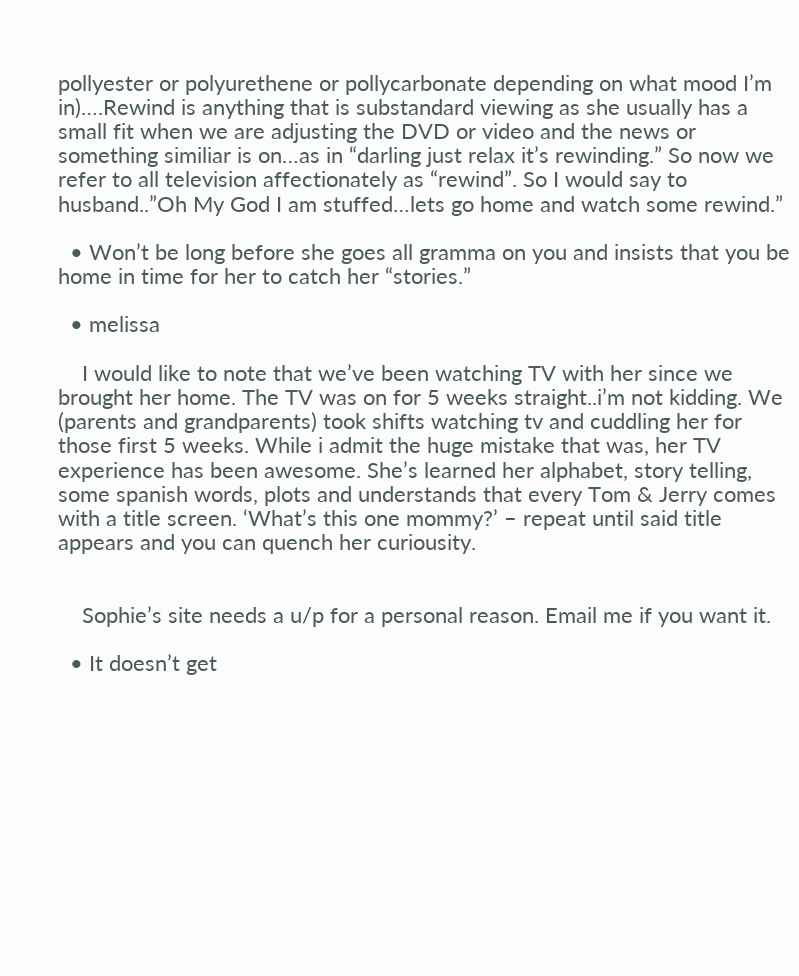pollyester or polyurethene or pollycarbonate depending on what mood I’m in)….Rewind is anything that is substandard viewing as she usually has a small fit when we are adjusting the DVD or video and the news or something similiar is on…as in “darling just relax it’s rewinding.” So now we refer to all television affectionately as “rewind”. So I would say to husband..”Oh My God I am stuffed…lets go home and watch some rewind.”

  • Won’t be long before she goes all gramma on you and insists that you be home in time for her to catch her “stories.”

  • melissa

    I would like to note that we’ve been watching TV with her since we brought her home. The TV was on for 5 weeks straight..i’m not kidding. We (parents and grandparents) took shifts watching tv and cuddling her for those first 5 weeks. While i admit the huge mistake that was, her TV experience has been awesome. She’s learned her alphabet, story telling, some spanish words, plots and understands that every Tom & Jerry comes with a title screen. ‘What’s this one mommy?’ – repeat until said title appears and you can quench her curiousity.


    Sophie’s site needs a u/p for a personal reason. Email me if you want it.

  • It doesn’t get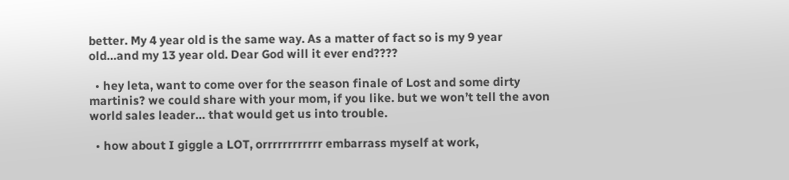better. My 4 year old is the same way. As a matter of fact so is my 9 year old…and my 13 year old. Dear God will it ever end????

  • hey leta, want to come over for the season finale of Lost and some dirty martinis? we could share with your mom, if you like. but we won’t tell the avon world sales leader… that would get us into trouble.

  • how about I giggle a LOT, orrrrrrrrrrrr embarrass myself at work,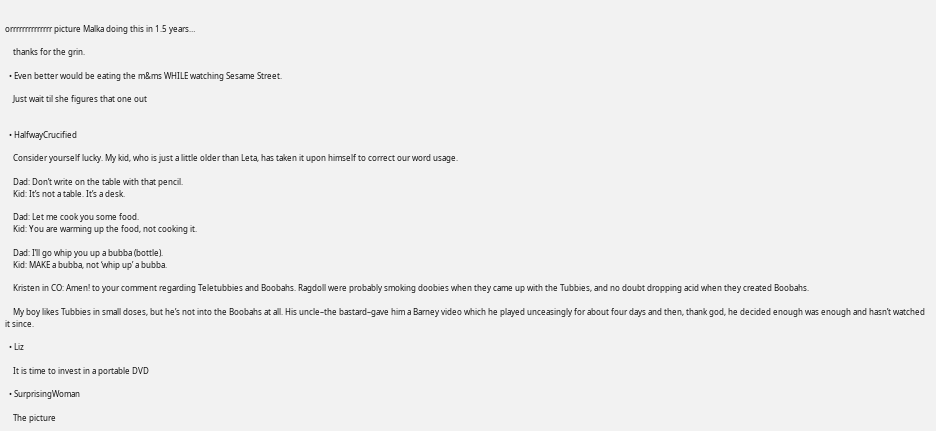orrrrrrrrrrrrrr picture Malka doing this in 1.5 years…

    thanks for the grin.

  • Even better would be eating the m&ms WHILE watching Sesame Street.

    Just wait til she figures that one out


  • HalfwayCrucified

    Consider yourself lucky. My kid, who is just a little older than Leta, has taken it upon himself to correct our word usage.

    Dad: Don’t write on the table with that pencil.
    Kid: It’s not a table. It’s a desk.

    Dad: Let me cook you some food.
    Kid: You are warming up the food, not cooking it.

    Dad: I’ll go whip you up a bubba (bottle).
    Kid: MAKE a bubba, not ‘whip up’ a bubba.

    Kristen in CO: Amen! to your comment regarding Teletubbies and Boobahs. Ragdoll were probably smoking doobies when they came up with the Tubbies, and no doubt dropping acid when they created Boobahs.

    My boy likes Tubbies in small doses, but he’s not into the Boobahs at all. His uncle–the bastard–gave him a Barney video which he played unceasingly for about four days and then, thank god, he decided enough was enough and hasn’t watched it since.

  • Liz

    It is time to invest in a portable DVD

  • SurprisingWoman

    The picture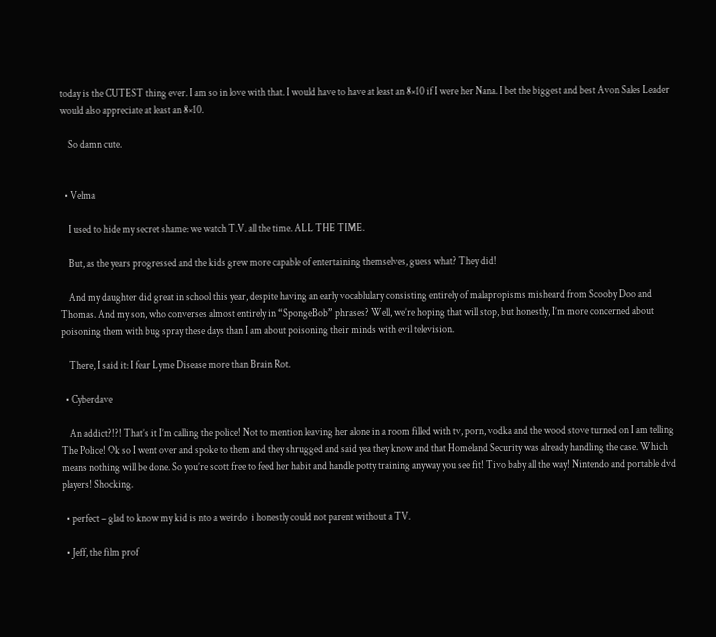today is the CUTEST thing ever. I am so in love with that. I would have to have at least an 8×10 if I were her Nana. I bet the biggest and best Avon Sales Leader would also appreciate at least an 8×10.

    So damn cute.


  • Velma

    I used to hide my secret shame: we watch T.V. all the time. ALL THE TIME.

    But, as the years progressed and the kids grew more capable of entertaining themselves, guess what? They did!

    And my daughter did great in school this year, despite having an early vocablulary consisting entirely of malapropisms misheard from Scooby Doo and Thomas. And my son, who converses almost entirely in “SpongeBob” phrases? Well, we’re hoping that will stop, but honestly, I’m more concerned about poisoning them with bug spray these days than I am about poisoning their minds with evil television.

    There, I said it: I fear Lyme Disease more than Brain Rot.

  • Cyberdave

    An addict?!?! That’s it I’m calling the police! Not to mention leaving her alone in a room filled with tv, porn, vodka and the wood stove turned on I am telling The Police! Ok so I went over and spoke to them and they shrugged and said yea they know and that Homeland Security was already handling the case. Which means nothing will be done. So you’re scott free to feed her habit and handle potty training anyway you see fit! Tivo baby all the way! Nintendo and portable dvd players! Shocking.

  • perfect – glad to know my kid is nto a weirdo  i honestly could not parent without a TV.

  • Jeff, the film prof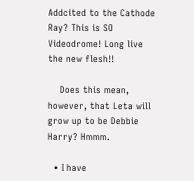Addcited to the Cathode Ray? This is SO Videodrome! Long live the new flesh!!

    Does this mean, however, that Leta will grow up to be Debbie Harry? Hmmm.

  • I have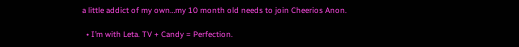a little addict of my own…my 10 month old needs to join Cheerios Anon.

  • I’m with Leta. TV + Candy = Perfection.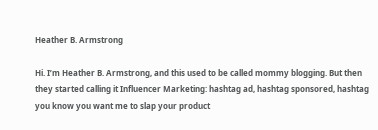Heather B. Armstrong

Hi. I’m Heather B. Armstrong, and this used to be called mommy blogging. But then they started calling it Influencer Marketing: hashtag ad, hashtag sponsored, hashtag you know you want me to slap your product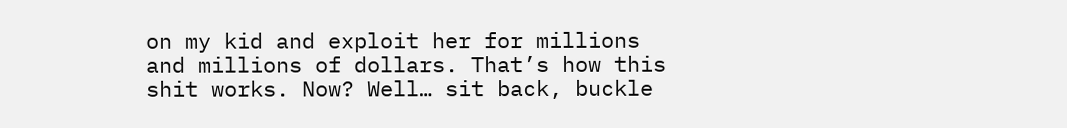on my kid and exploit her for millions and millions of dollars. That’s how this shit works. Now? Well… sit back, buckle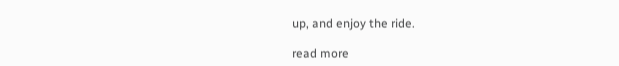up, and enjoy the ride.

read more